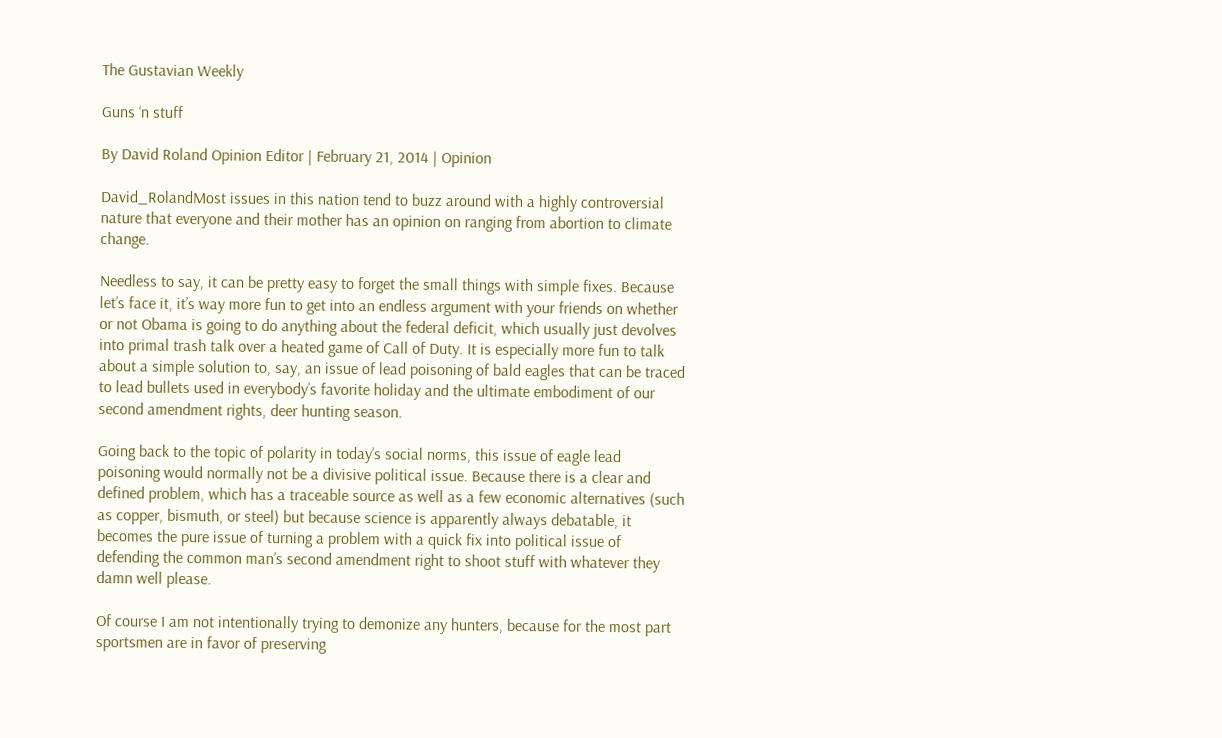The Gustavian Weekly

Guns ‘n stuff

By David Roland Opinion Editor | February 21, 2014 | Opinion

David_RolandMost issues in this nation tend to buzz around with a highly controversial nature that everyone and their mother has an opinion on ranging from abortion to climate change.

Needless to say, it can be pretty easy to forget the small things with simple fixes. Because let’s face it, it’s way more fun to get into an endless argument with your friends on whether or not Obama is going to do anything about the federal deficit, which usually just devolves into primal trash talk over a heated game of Call of Duty. It is especially more fun to talk about a simple solution to, say, an issue of lead poisoning of bald eagles that can be traced to lead bullets used in everybody’s favorite holiday and the ultimate embodiment of our second amendment rights, deer hunting season.

Going back to the topic of polarity in today’s social norms, this issue of eagle lead poisoning would normally not be a divisive political issue. Because there is a clear and defined problem, which has a traceable source as well as a few economic alternatives (such as copper, bismuth, or steel) but because science is apparently always debatable, it becomes the pure issue of turning a problem with a quick fix into political issue of defending the common man’s second amendment right to shoot stuff with whatever they damn well please.

Of course I am not intentionally trying to demonize any hunters, because for the most part sportsmen are in favor of preserving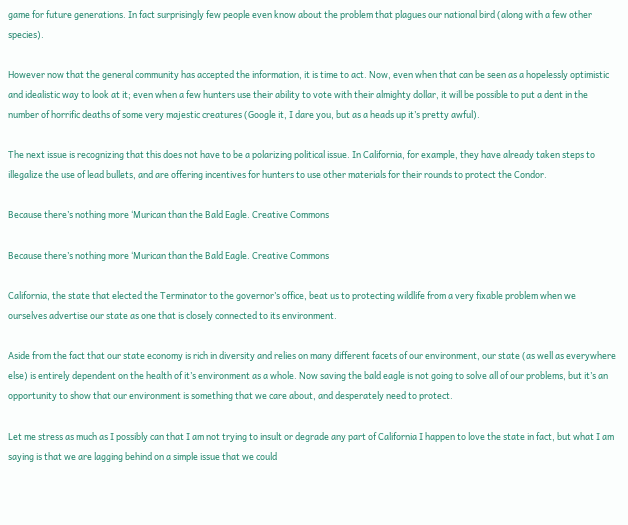game for future generations. In fact surprisingly few people even know about the problem that plagues our national bird (along with a few other species).

However now that the general community has accepted the information, it is time to act. Now, even when that can be seen as a hopelessly optimistic and idealistic way to look at it; even when a few hunters use their ability to vote with their almighty dollar, it will be possible to put a dent in the number of horrific deaths of some very majestic creatures (Google it, I dare you, but as a heads up it’s pretty awful).

The next issue is recognizing that this does not have to be a polarizing political issue. In California, for example, they have already taken steps to illegalize the use of lead bullets, and are offering incentives for hunters to use other materials for their rounds to protect the Condor.

Because there’s nothing more ‘Murican than the Bald Eagle. Creative Commons

Because there’s nothing more ‘Murican than the Bald Eagle. Creative Commons

California, the state that elected the Terminator to the governor’s office, beat us to protecting wildlife from a very fixable problem when we ourselves advertise our state as one that is closely connected to its environment.

Aside from the fact that our state economy is rich in diversity and relies on many different facets of our environment, our state (as well as everywhere else) is entirely dependent on the health of it’s environment as a whole. Now saving the bald eagle is not going to solve all of our problems, but it’s an opportunity to show that our environment is something that we care about, and desperately need to protect.

Let me stress as much as I possibly can that I am not trying to insult or degrade any part of California I happen to love the state in fact, but what I am saying is that we are lagging behind on a simple issue that we could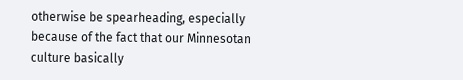otherwise be spearheading, especially because of the fact that our Minnesotan culture basically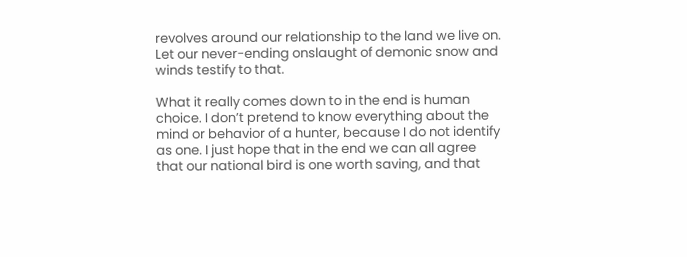revolves around our relationship to the land we live on. Let our never-ending onslaught of demonic snow and winds testify to that.

What it really comes down to in the end is human choice. I don’t pretend to know everything about the mind or behavior of a hunter, because I do not identify as one. I just hope that in the end we can all agree that our national bird is one worth saving, and that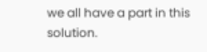we all have a part in this solution.